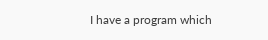I have a program which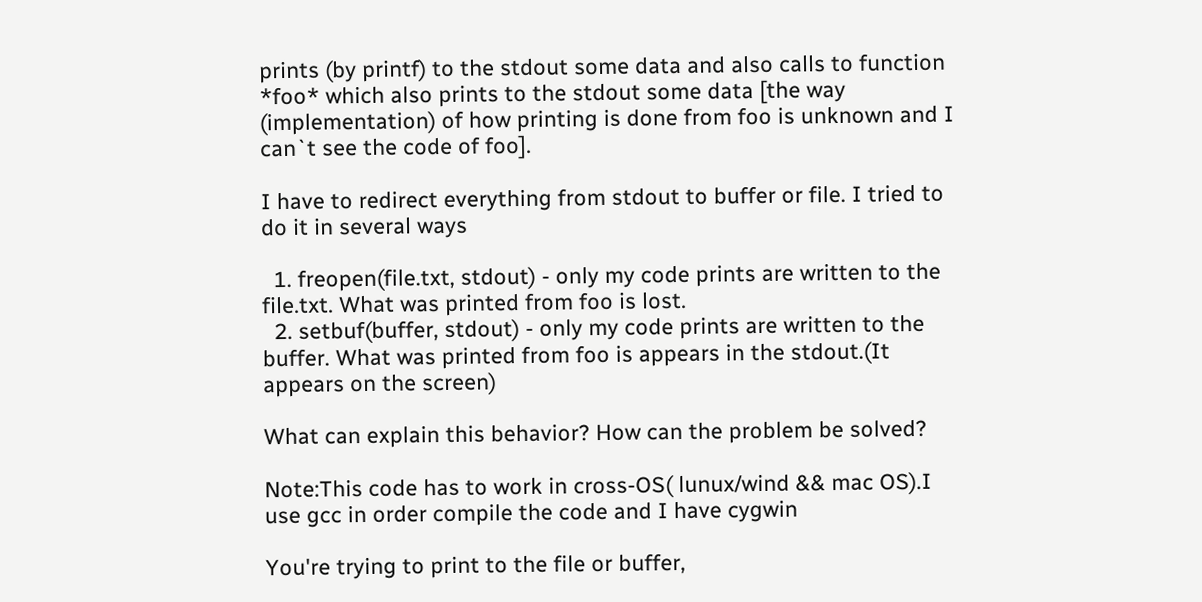prints (by printf) to the stdout some data and also calls to function *foo* which also prints to the stdout some data [the way (implementation) of how printing is done from foo is unknown and I can`t see the code of foo].

I have to redirect everything from stdout to buffer or file. I tried to do it in several ways

  1. freopen(file.txt, stdout) - only my code prints are written to the file.txt. What was printed from foo is lost.
  2. setbuf(buffer, stdout) - only my code prints are written to the buffer. What was printed from foo is appears in the stdout.(It appears on the screen)

What can explain this behavior? How can the problem be solved?

Note:This code has to work in cross-OS( lunux/wind && mac OS).I use gcc in order compile the code and I have cygwin

You're trying to print to the file or buffer,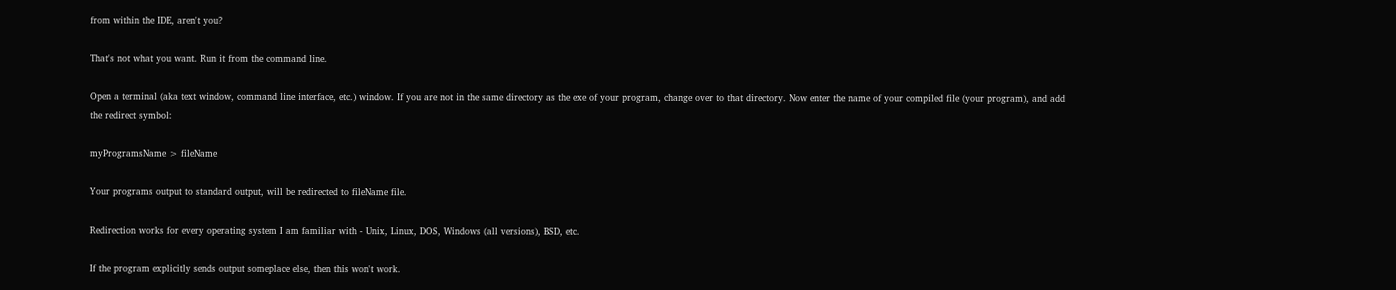from within the IDE, aren't you?

That's not what you want. Run it from the command line.

Open a terminal (aka text window, command line interface, etc.) window. If you are not in the same directory as the exe of your program, change over to that directory. Now enter the name of your compiled file (your program), and add the redirect symbol:

myProgramsName > fileName

Your programs output to standard output, will be redirected to fileName file.

Redirection works for every operating system I am familiar with - Unix, Linux, DOS, Windows (all versions), BSD, etc.

If the program explicitly sends output someplace else, then this won't work.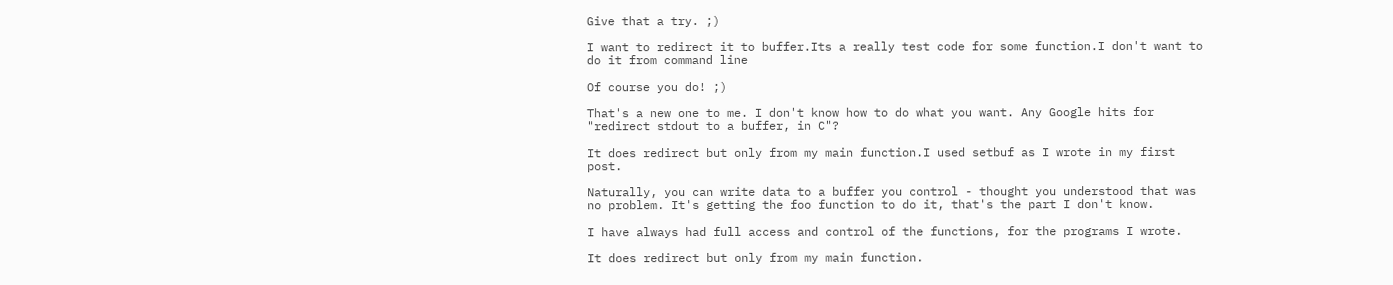Give that a try. ;)

I want to redirect it to buffer.Its a really test code for some function.I don't want to do it from command line

Of course you do! ;)

That's a new one to me. I don't know how to do what you want. Any Google hits for "redirect stdout to a buffer, in C"?

It does redirect but only from my main function.I used setbuf as I wrote in my first post.

Naturally, you can write data to a buffer you control - thought you understood that was no problem. It's getting the foo function to do it, that's the part I don't know.

I have always had full access and control of the functions, for the programs I wrote.

It does redirect but only from my main function.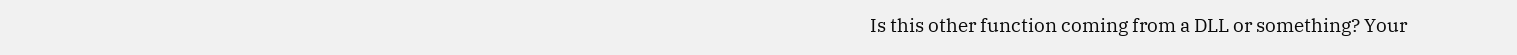Is this other function coming from a DLL or something? Your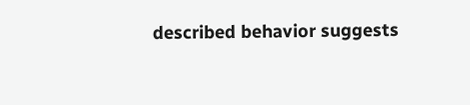described behavior suggests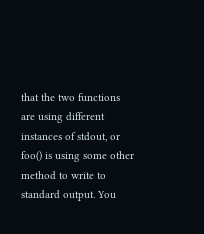that the two functions are using different instances of stdout, or foo() is using some other method to write to standard output. You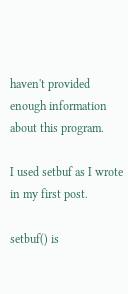haven't provided enough information about this program.

I used setbuf as I wrote in my first post.

setbuf() is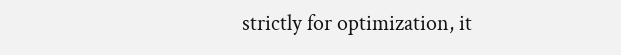strictly for optimization, it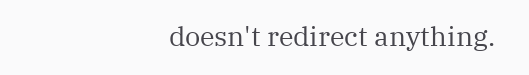doesn't redirect anything.